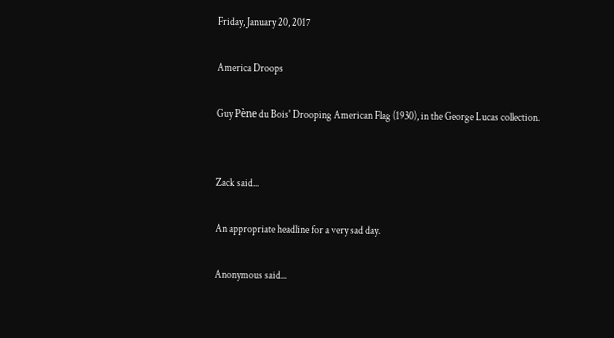Friday, January 20, 2017

America Droops

Guy Pène du Bois' Drooping American Flag (1930), in the George Lucas collection.


Zack said...

An appropriate headline for a very sad day.

Anonymous said...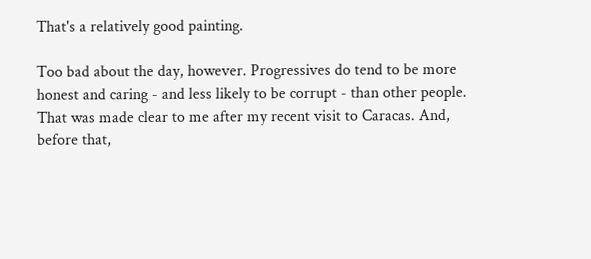That's a relatively good painting.

Too bad about the day, however. Progressives do tend to be more honest and caring - and less likely to be corrupt - than other people. That was made clear to me after my recent visit to Caracas. And, before that,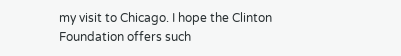my visit to Chicago. I hope the Clinton Foundation offers such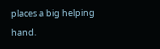places a big helping hand.